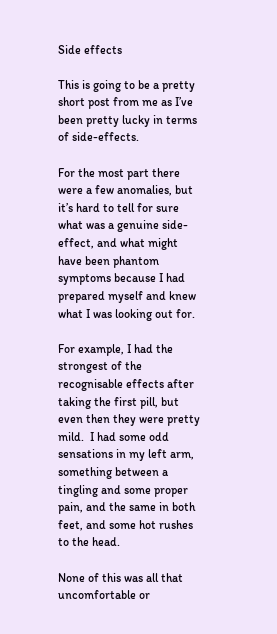Side effects

This is going to be a pretty short post from me as I’ve been pretty lucky in terms of side-effects.

For the most part there were a few anomalies, but it’s hard to tell for sure what was a genuine side-effect, and what might have been phantom symptoms because I had prepared myself and knew what I was looking out for.

For example, I had the strongest of the recognisable effects after taking the first pill, but even then they were pretty mild.  I had some odd sensations in my left arm, something between a tingling and some proper pain, and the same in both feet, and some hot rushes to the head.

None of this was all that uncomfortable or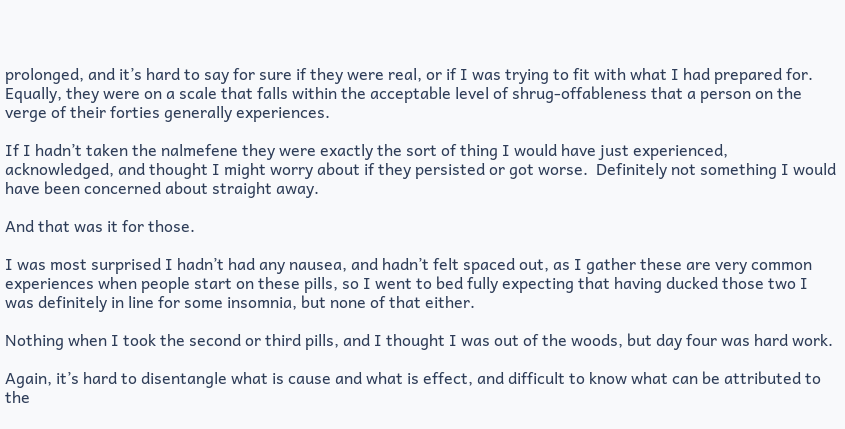prolonged, and it’s hard to say for sure if they were real, or if I was trying to fit with what I had prepared for.  Equally, they were on a scale that falls within the acceptable level of shrug-offableness that a person on the verge of their forties generally experiences.

If I hadn’t taken the nalmefene they were exactly the sort of thing I would have just experienced, acknowledged, and thought I might worry about if they persisted or got worse.  Definitely not something I would have been concerned about straight away.

And that was it for those.

I was most surprised I hadn’t had any nausea, and hadn’t felt spaced out, as I gather these are very common experiences when people start on these pills, so I went to bed fully expecting that having ducked those two I was definitely in line for some insomnia, but none of that either.

Nothing when I took the second or third pills, and I thought I was out of the woods, but day four was hard work.

Again, it’s hard to disentangle what is cause and what is effect, and difficult to know what can be attributed to the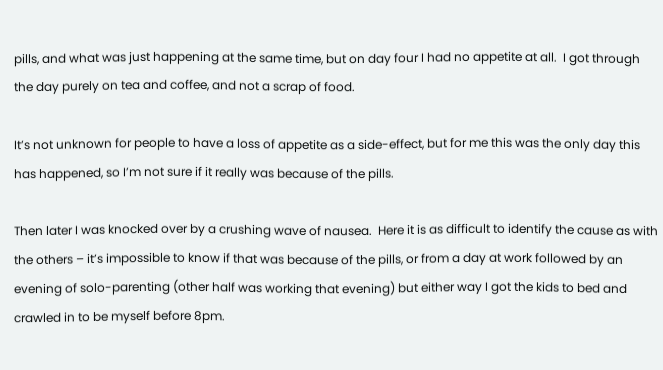pills, and what was just happening at the same time, but on day four I had no appetite at all.  I got through the day purely on tea and coffee, and not a scrap of food.

It’s not unknown for people to have a loss of appetite as a side-effect, but for me this was the only day this has happened, so I’m not sure if it really was because of the pills.

Then later I was knocked over by a crushing wave of nausea.  Here it is as difficult to identify the cause as with the others – it’s impossible to know if that was because of the pills, or from a day at work followed by an evening of solo-parenting (other half was working that evening) but either way I got the kids to bed and crawled in to be myself before 8pm.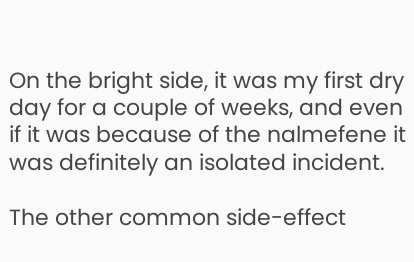On the bright side, it was my first dry day for a couple of weeks, and even if it was because of the nalmefene it was definitely an isolated incident.

The other common side-effect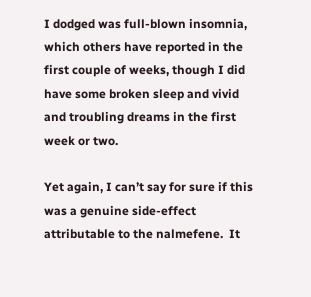I dodged was full-blown insomnia, which others have reported in the first couple of weeks, though I did have some broken sleep and vivid and troubling dreams in the first week or two.

Yet again, I can’t say for sure if this was a genuine side-effect attributable to the nalmefene.  It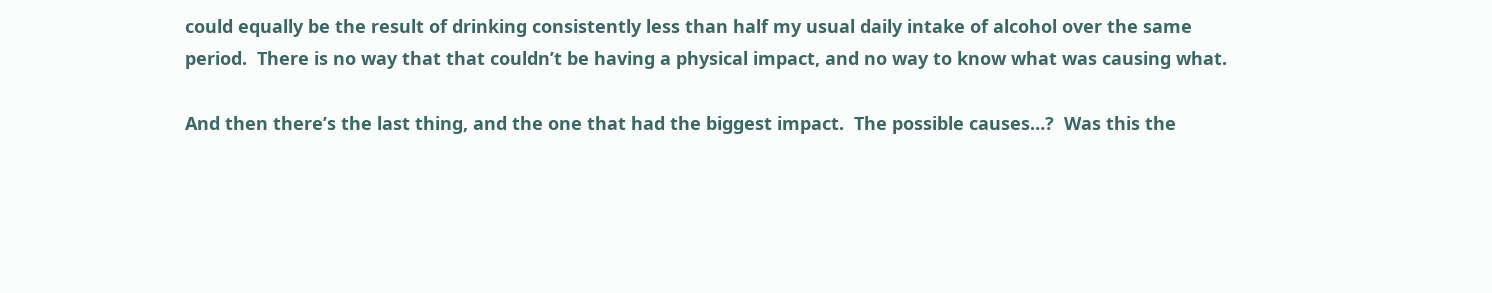could equally be the result of drinking consistently less than half my usual daily intake of alcohol over the same period.  There is no way that that couldn’t be having a physical impact, and no way to know what was causing what.

And then there’s the last thing, and the one that had the biggest impact.  The possible causes…?  Was this the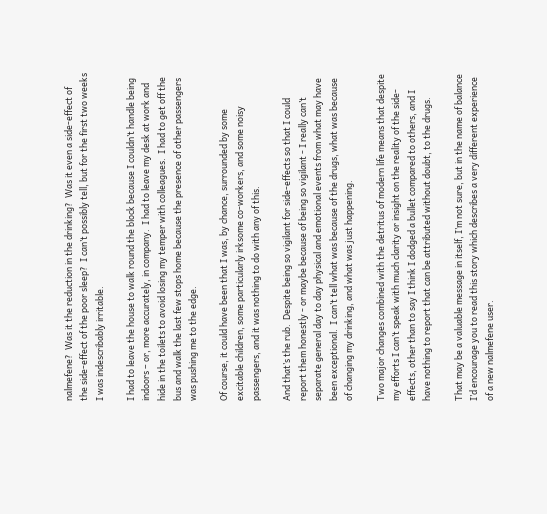nalmefene?  Was it the reduction in the drinking?  Was it even a side-effect of the side-effect of the poor sleep?  I can’t possibly tell, but for the first two weeks I was indescribably irritable.

I had to leave the house to walk round the block because I couldn’t handle being indoors – or, more accurately, in company.  I had to leave my desk at work and hide in the toilets to avoid losing my temper with colleagues.  I had to get off the bus and walk the last few stops home because the presence of other passengers was pushing me to the edge.

Of course, it could have been that I was, by chance, surrounded by some excitable children, some particularly irksome co-workers, and some noisy passengers, and it was nothing to do with any of this.

And that’s the rub.  Despite being so vigilant for side-effects so that I could report them honestly - or maybe because of being so vigilant - I really can’t separate general day to day physical and emotional events from what may have been exceptional.  I can’t tell what was because of the drugs, what was because of changing my drinking, and what was just happening.

Two major changes combined with the detritus of modern life means that despite my efforts I can’t speak with much clarity or insight on the reality of the side-effects, other than to say I think I dodged a bullet compared to others, and I have nothing to report that can be attributed without doubt, to the drugs.

That may be a valuable message in itself, I’m not sure, but in the name of balance I’d encourage you to read this story which describes a very different experience of a new nalmefene user.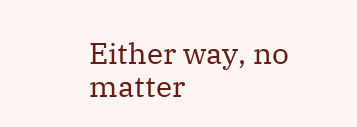Either way, no matter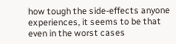how tough the side-effects anyone experiences, it seems to be that even in the worst cases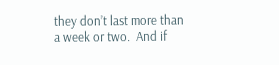they don’t last more than a week or two.  And if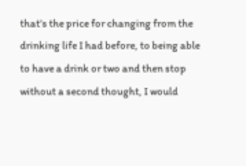that’s the price for changing from the drinking life I had before, to being able to have a drink or two and then stop without a second thought, I would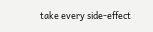take every side-effect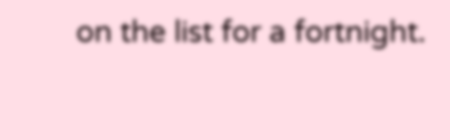on the list for a fortnight.